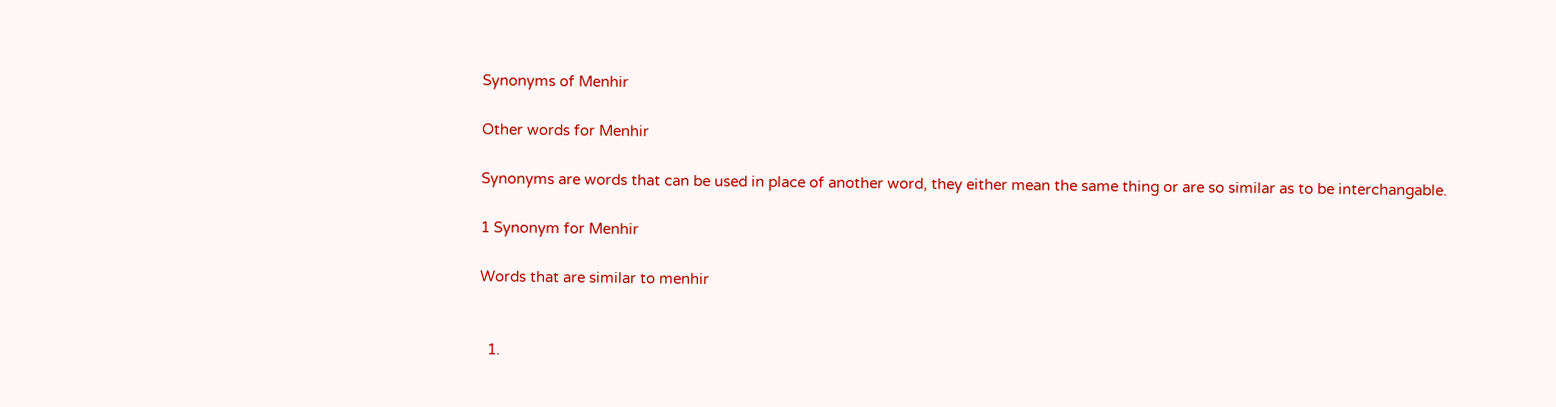Synonyms of Menhir

Other words for Menhir

Synonyms are words that can be used in place of another word, they either mean the same thing or are so similar as to be interchangable.

1 Synonym for Menhir

Words that are similar to menhir


  1.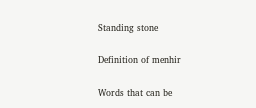Standing stone

Definition of menhir

Words that can be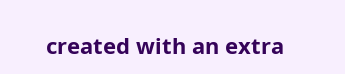created with an extra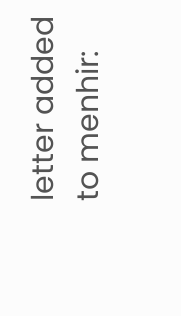letter added to menhir: